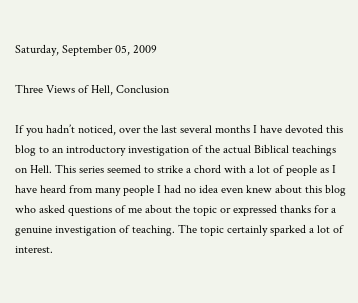Saturday, September 05, 2009

Three Views of Hell, Conclusion

If you hadn’t noticed, over the last several months I have devoted this blog to an introductory investigation of the actual Biblical teachings on Hell. This series seemed to strike a chord with a lot of people as I have heard from many people I had no idea even knew about this blog who asked questions of me about the topic or expressed thanks for a genuine investigation of teaching. The topic certainly sparked a lot of interest.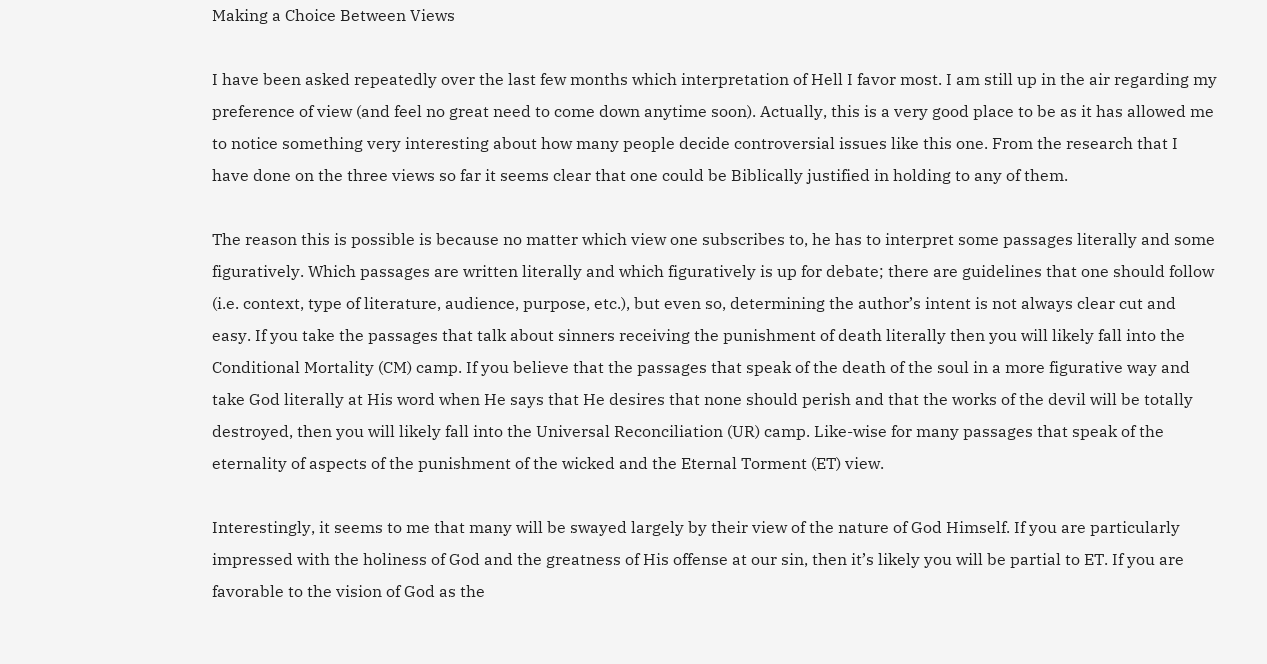Making a Choice Between Views

I have been asked repeatedly over the last few months which interpretation of Hell I favor most. I am still up in the air regarding my preference of view (and feel no great need to come down anytime soon). Actually, this is a very good place to be as it has allowed me to notice something very interesting about how many people decide controversial issues like this one. From the research that I have done on the three views so far it seems clear that one could be Biblically justified in holding to any of them.

The reason this is possible is because no matter which view one subscribes to, he has to interpret some passages literally and some figuratively. Which passages are written literally and which figuratively is up for debate; there are guidelines that one should follow (i.e. context, type of literature, audience, purpose, etc.), but even so, determining the author’s intent is not always clear cut and easy. If you take the passages that talk about sinners receiving the punishment of death literally then you will likely fall into the Conditional Mortality (CM) camp. If you believe that the passages that speak of the death of the soul in a more figurative way and take God literally at His word when He says that He desires that none should perish and that the works of the devil will be totally destroyed, then you will likely fall into the Universal Reconciliation (UR) camp. Like-wise for many passages that speak of the eternality of aspects of the punishment of the wicked and the Eternal Torment (ET) view.

Interestingly, it seems to me that many will be swayed largely by their view of the nature of God Himself. If you are particularly impressed with the holiness of God and the greatness of His offense at our sin, then it’s likely you will be partial to ET. If you are favorable to the vision of God as the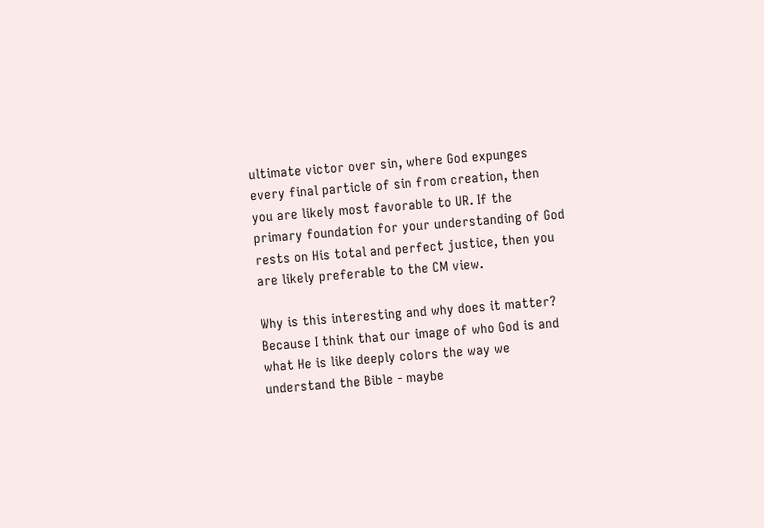ultimate victor over sin, where God expunges every final particle of sin from creation, then you are likely most favorable to UR. If the primary foundation for your understanding of God rests on His total and perfect justice, then you are likely preferable to the CM view.

Why is this interesting and why does it matter? Because I think that our image of who God is and what He is like deeply colors the way we understand the Bible - maybe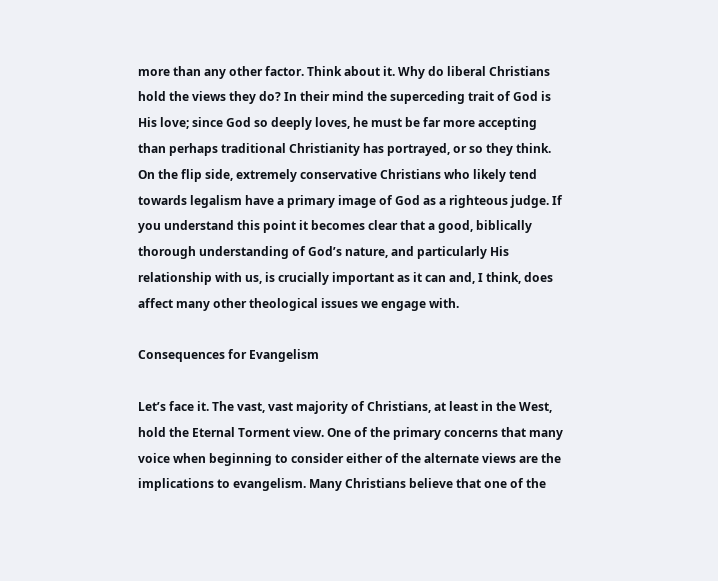more than any other factor. Think about it. Why do liberal Christians hold the views they do? In their mind the superceding trait of God is His love; since God so deeply loves, he must be far more accepting than perhaps traditional Christianity has portrayed, or so they think. On the flip side, extremely conservative Christians who likely tend towards legalism have a primary image of God as a righteous judge. If you understand this point it becomes clear that a good, biblically thorough understanding of God’s nature, and particularly His relationship with us, is crucially important as it can and, I think, does affect many other theological issues we engage with.

Consequences for Evangelism

Let’s face it. The vast, vast majority of Christians, at least in the West, hold the Eternal Torment view. One of the primary concerns that many voice when beginning to consider either of the alternate views are the implications to evangelism. Many Christians believe that one of the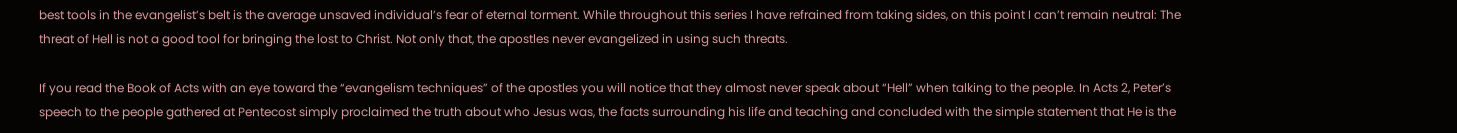best tools in the evangelist’s belt is the average unsaved individual’s fear of eternal torment. While throughout this series I have refrained from taking sides, on this point I can’t remain neutral: The threat of Hell is not a good tool for bringing the lost to Christ. Not only that, the apostles never evangelized in using such threats.

If you read the Book of Acts with an eye toward the “evangelism techniques” of the apostles you will notice that they almost never speak about “Hell” when talking to the people. In Acts 2, Peter’s speech to the people gathered at Pentecost simply proclaimed the truth about who Jesus was, the facts surrounding his life and teaching and concluded with the simple statement that He is the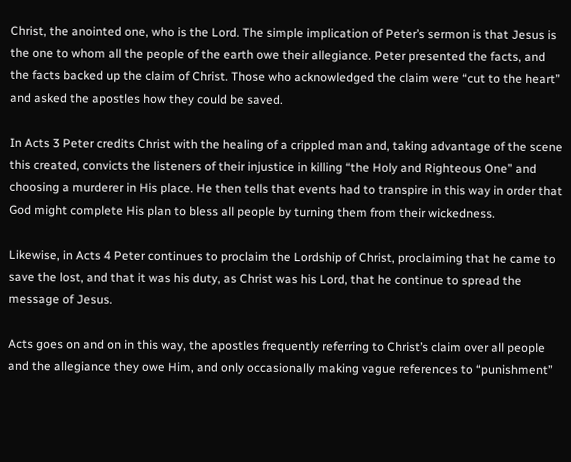Christ, the anointed one, who is the Lord. The simple implication of Peter’s sermon is that Jesus is the one to whom all the people of the earth owe their allegiance. Peter presented the facts, and the facts backed up the claim of Christ. Those who acknowledged the claim were “cut to the heart” and asked the apostles how they could be saved.

In Acts 3 Peter credits Christ with the healing of a crippled man and, taking advantage of the scene this created, convicts the listeners of their injustice in killing “the Holy and Righteous One” and choosing a murderer in His place. He then tells that events had to transpire in this way in order that God might complete His plan to bless all people by turning them from their wickedness.

Likewise, in Acts 4 Peter continues to proclaim the Lordship of Christ, proclaiming that he came to save the lost, and that it was his duty, as Christ was his Lord, that he continue to spread the message of Jesus.

Acts goes on and on in this way, the apostles frequently referring to Christ’s claim over all people and the allegiance they owe Him, and only occasionally making vague references to “punishment”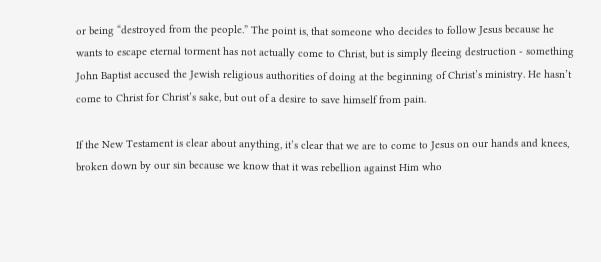or being “destroyed from the people.” The point is, that someone who decides to follow Jesus because he wants to escape eternal torment has not actually come to Christ, but is simply fleeing destruction - something John Baptist accused the Jewish religious authorities of doing at the beginning of Christ’s ministry. He hasn’t come to Christ for Christ’s sake, but out of a desire to save himself from pain.

If the New Testament is clear about anything, it’s clear that we are to come to Jesus on our hands and knees, broken down by our sin because we know that it was rebellion against Him who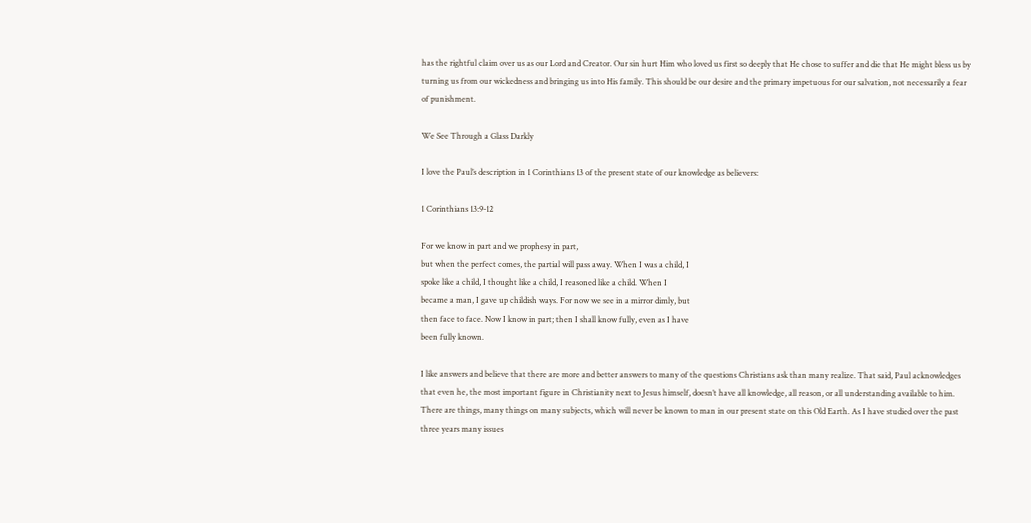has the rightful claim over us as our Lord and Creator. Our sin hurt Him who loved us first so deeply that He chose to suffer and die that He might bless us by turning us from our wickedness and bringing us into His family. This should be our desire and the primary impetuous for our salvation, not necessarily a fear of punishment.

We See Through a Glass Darkly

I love the Paul’s description in 1 Corinthians 13 of the present state of our knowledge as believers:

1 Corinthians 13:9-12

For we know in part and we prophesy in part,
but when the perfect comes, the partial will pass away. When I was a child, I
spoke like a child, I thought like a child, I reasoned like a child. When I
became a man, I gave up childish ways. For now we see in a mirror dimly, but
then face to face. Now I know in part; then I shall know fully, even as I have
been fully known.

I like answers and believe that there are more and better answers to many of the questions Christians ask than many realize. That said, Paul acknowledges that even he, the most important figure in Christianity next to Jesus himself, doesn’t have all knowledge, all reason, or all understanding available to him. There are things, many things on many subjects, which will never be known to man in our present state on this Old Earth. As I have studied over the past three years many issues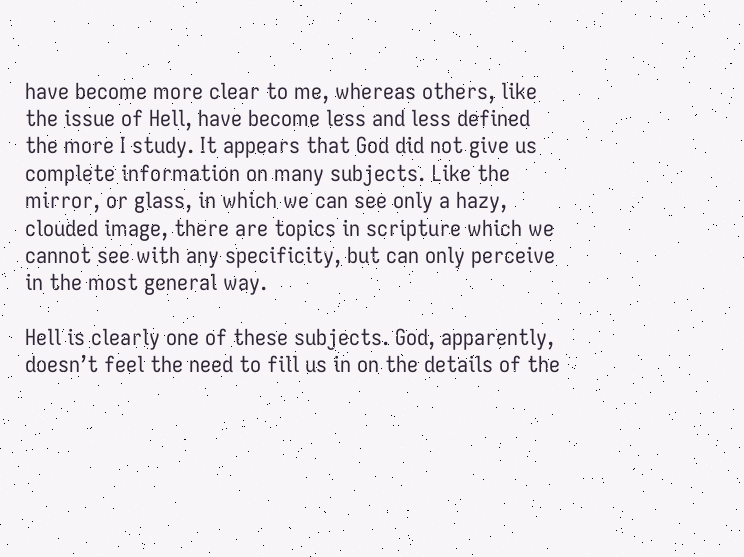have become more clear to me, whereas others, like the issue of Hell, have become less and less defined the more I study. It appears that God did not give us complete information on many subjects. Like the mirror, or glass, in which we can see only a hazy, clouded image, there are topics in scripture which we cannot see with any specificity, but can only perceive in the most general way.

Hell is clearly one of these subjects. God, apparently, doesn’t feel the need to fill us in on the details of the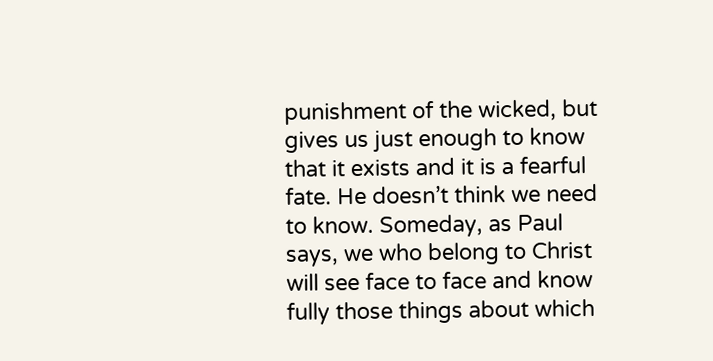punishment of the wicked, but gives us just enough to know that it exists and it is a fearful fate. He doesn’t think we need to know. Someday, as Paul says, we who belong to Christ will see face to face and know fully those things about which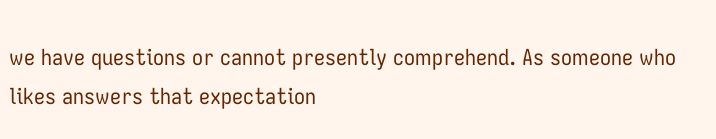we have questions or cannot presently comprehend. As someone who likes answers that expectation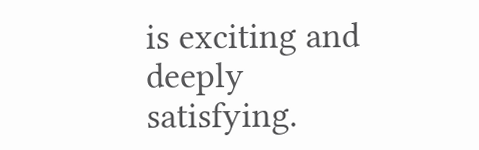is exciting and deeply satisfying.